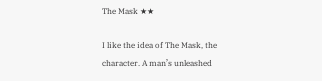The Mask ★★

I like the idea of The Mask, the character. A man’s unleashed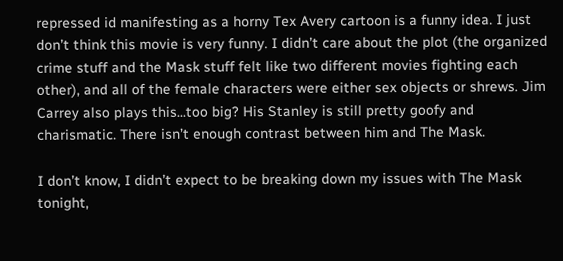repressed id manifesting as a horny Tex Avery cartoon is a funny idea. I just don’t think this movie is very funny. I didn’t care about the plot (the organized crime stuff and the Mask stuff felt like two different movies fighting each other), and all of the female characters were either sex objects or shrews. Jim Carrey also plays this...too big? His Stanley is still pretty goofy and charismatic. There isn’t enough contrast between him and The Mask.

I don’t know, I didn’t expect to be breaking down my issues with The Mask tonight,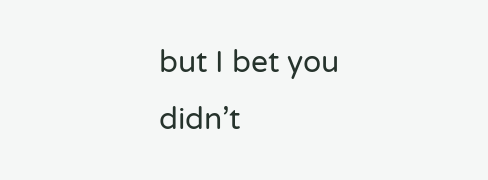but I bet you didn’t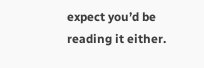expect you’d be reading it either.